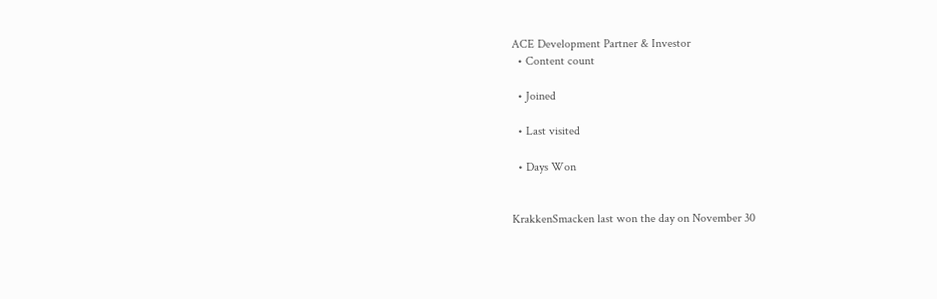ACE Development Partner & Investor
  • Content count

  • Joined

  • Last visited

  • Days Won


KrakkenSmacken last won the day on November 30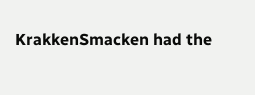KrakkenSmacken had the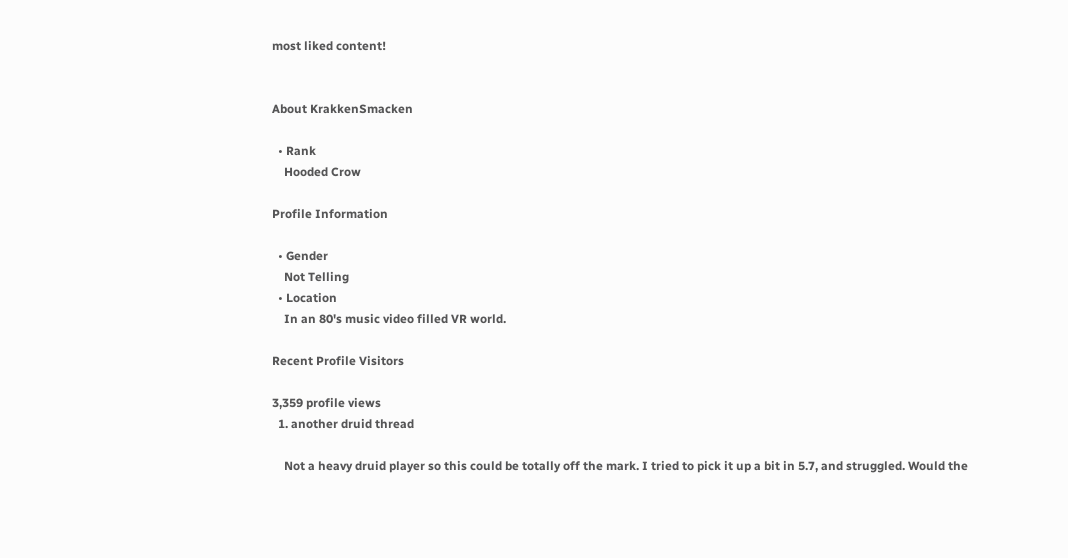most liked content!


About KrakkenSmacken

  • Rank
    Hooded Crow

Profile Information

  • Gender
    Not Telling
  • Location
    In an 80's music video filled VR world.

Recent Profile Visitors

3,359 profile views
  1. another druid thread

    Not a heavy druid player so this could be totally off the mark. I tried to pick it up a bit in 5.7, and struggled. Would the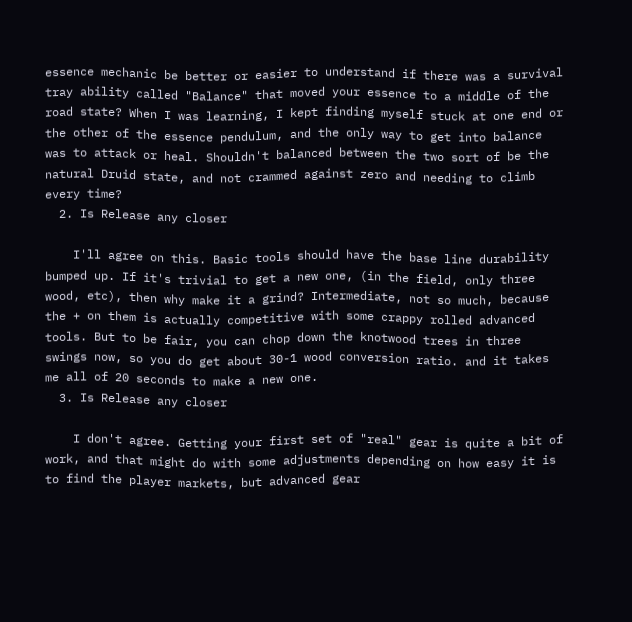essence mechanic be better or easier to understand if there was a survival tray ability called "Balance" that moved your essence to a middle of the road state? When I was learning, I kept finding myself stuck at one end or the other of the essence pendulum, and the only way to get into balance was to attack or heal. Shouldn't balanced between the two sort of be the natural Druid state, and not crammed against zero and needing to climb every time?
  2. Is Release any closer

    I'll agree on this. Basic tools should have the base line durability bumped up. If it's trivial to get a new one, (in the field, only three wood, etc), then why make it a grind? Intermediate, not so much, because the + on them is actually competitive with some crappy rolled advanced tools. But to be fair, you can chop down the knotwood trees in three swings now, so you do get about 30-1 wood conversion ratio. and it takes me all of 20 seconds to make a new one.
  3. Is Release any closer

    I don't agree. Getting your first set of "real" gear is quite a bit of work, and that might do with some adjustments depending on how easy it is to find the player markets, but advanced gear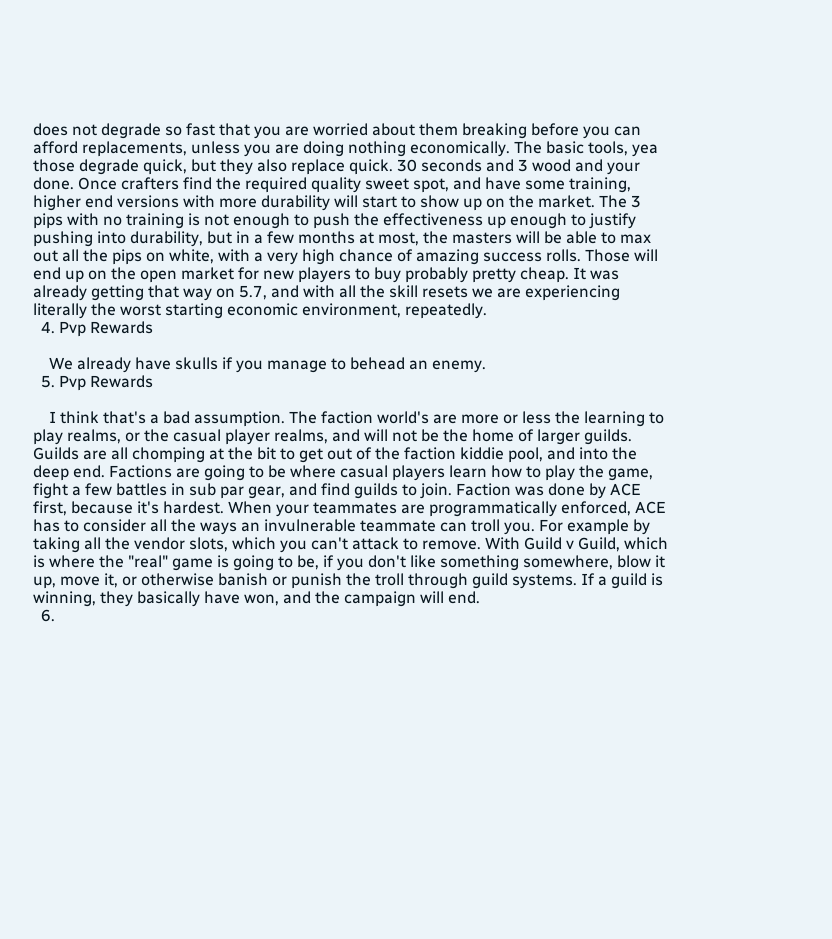does not degrade so fast that you are worried about them breaking before you can afford replacements, unless you are doing nothing economically. The basic tools, yea those degrade quick, but they also replace quick. 30 seconds and 3 wood and your done. Once crafters find the required quality sweet spot, and have some training, higher end versions with more durability will start to show up on the market. The 3 pips with no training is not enough to push the effectiveness up enough to justify pushing into durability, but in a few months at most, the masters will be able to max out all the pips on white, with a very high chance of amazing success rolls. Those will end up on the open market for new players to buy probably pretty cheap. It was already getting that way on 5.7, and with all the skill resets we are experiencing literally the worst starting economic environment, repeatedly.
  4. Pvp Rewards

    We already have skulls if you manage to behead an enemy.
  5. Pvp Rewards

    I think that's a bad assumption. The faction world's are more or less the learning to play realms, or the casual player realms, and will not be the home of larger guilds. Guilds are all chomping at the bit to get out of the faction kiddie pool, and into the deep end. Factions are going to be where casual players learn how to play the game, fight a few battles in sub par gear, and find guilds to join. Faction was done by ACE first, because it's hardest. When your teammates are programmatically enforced, ACE has to consider all the ways an invulnerable teammate can troll you. For example by taking all the vendor slots, which you can't attack to remove. With Guild v Guild, which is where the "real" game is going to be, if you don't like something somewhere, blow it up, move it, or otherwise banish or punish the troll through guild systems. If a guild is winning, they basically have won, and the campaign will end.
  6.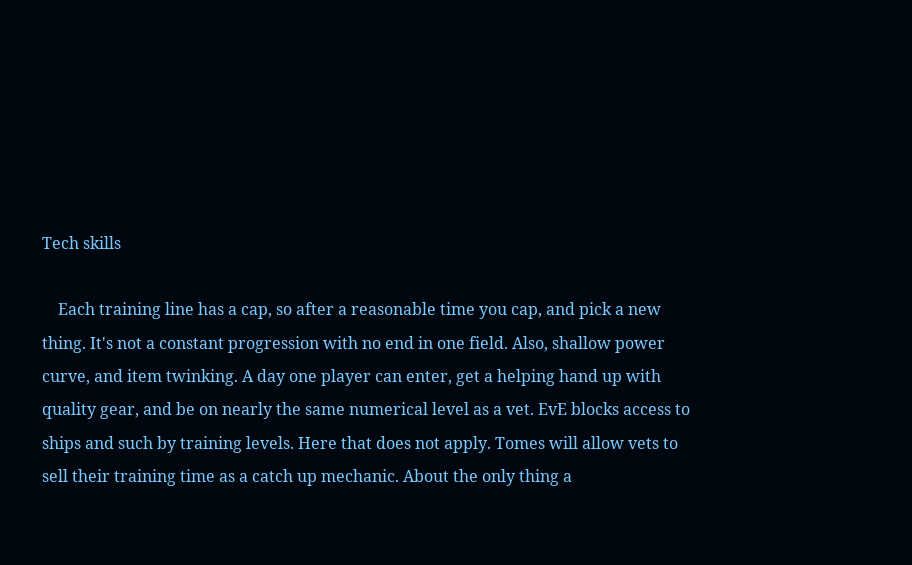Tech skills

    Each training line has a cap, so after a reasonable time you cap, and pick a new thing. It's not a constant progression with no end in one field. Also, shallow power curve, and item twinking. A day one player can enter, get a helping hand up with quality gear, and be on nearly the same numerical level as a vet. EvE blocks access to ships and such by training levels. Here that does not apply. Tomes will allow vets to sell their training time as a catch up mechanic. About the only thing a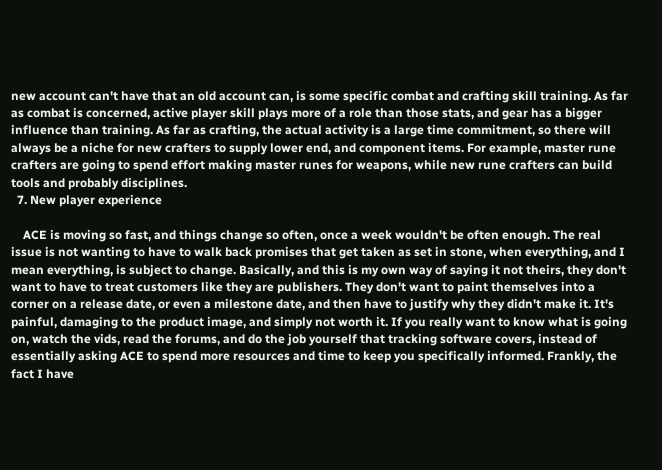new account can't have that an old account can, is some specific combat and crafting skill training. As far as combat is concerned, active player skill plays more of a role than those stats, and gear has a bigger influence than training. As far as crafting, the actual activity is a large time commitment, so there will always be a niche for new crafters to supply lower end, and component items. For example, master rune crafters are going to spend effort making master runes for weapons, while new rune crafters can build tools and probably disciplines.
  7. New player experience

    ACE is moving so fast, and things change so often, once a week wouldn't be often enough. The real issue is not wanting to have to walk back promises that get taken as set in stone, when everything, and I mean everything, is subject to change. Basically, and this is my own way of saying it not theirs, they don't want to have to treat customers like they are publishers. They don't want to paint themselves into a corner on a release date, or even a milestone date, and then have to justify why they didn't make it. It's painful, damaging to the product image, and simply not worth it. If you really want to know what is going on, watch the vids, read the forums, and do the job yourself that tracking software covers, instead of essentially asking ACE to spend more resources and time to keep you specifically informed. Frankly, the fact I have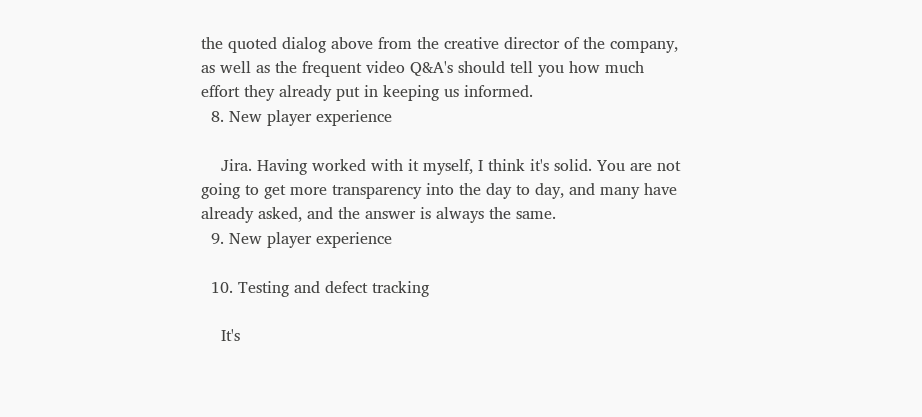the quoted dialog above from the creative director of the company, as well as the frequent video Q&A's should tell you how much effort they already put in keeping us informed.
  8. New player experience

    Jira. Having worked with it myself, I think it's solid. You are not going to get more transparency into the day to day, and many have already asked, and the answer is always the same.
  9. New player experience

  10. Testing and defect tracking

    It's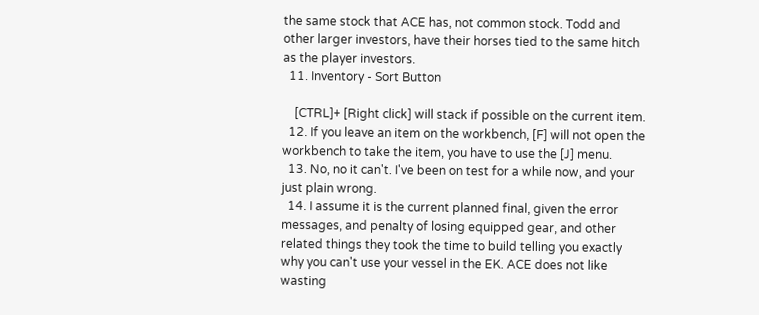the same stock that ACE has, not common stock. Todd and other larger investors, have their horses tied to the same hitch as the player investors.
  11. Inventory - Sort Button

    [CTRL]+ [Right click] will stack if possible on the current item.
  12. If you leave an item on the workbench, [F] will not open the workbench to take the item, you have to use the [J] menu.
  13. No, no it can't. I've been on test for a while now, and your just plain wrong.
  14. I assume it is the current planned final, given the error messages, and penalty of losing equipped gear, and other related things they took the time to build telling you exactly why you can't use your vessel in the EK. ACE does not like wasting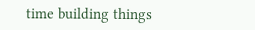time building things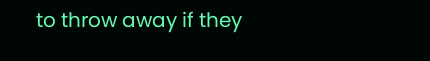to throw away if they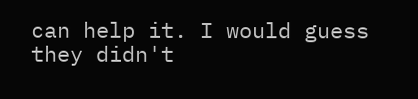can help it. I would guess they didn't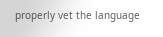properly vet the language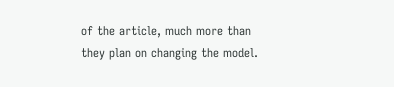of the article, much more than they plan on changing the model.